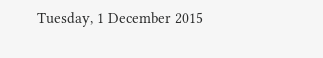Tuesday, 1 December 2015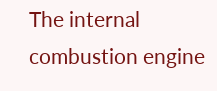The internal combustion engine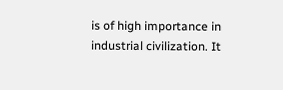is of high importance in industrial civilization. It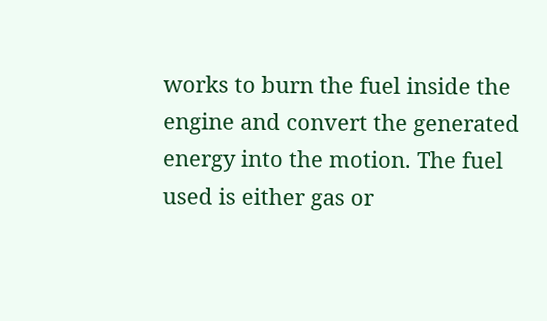works to burn the fuel inside the engine and convert the generated energy into the motion. The fuel used is either gas or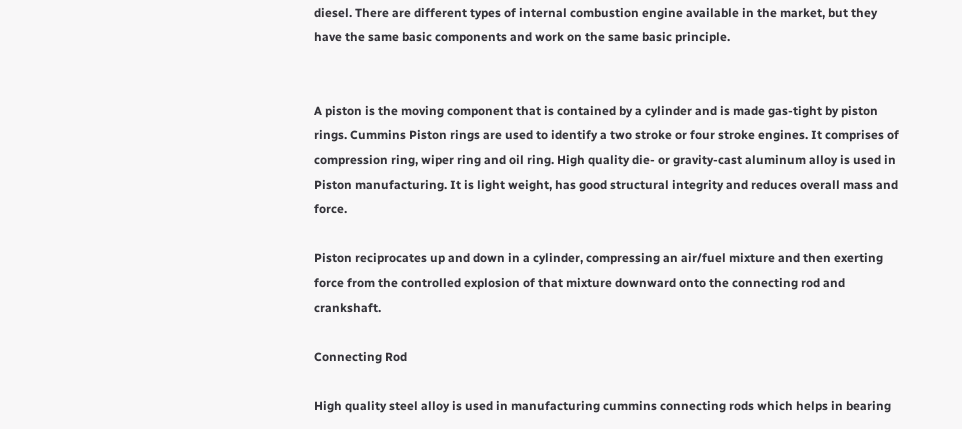diesel. There are different types of internal combustion engine available in the market, but they have the same basic components and work on the same basic principle.


A piston is the moving component that is contained by a cylinder and is made gas-tight by piston rings. Cummins Piston rings are used to identify a two stroke or four stroke engines. It comprises of compression ring, wiper ring and oil ring. High quality die- or gravity-cast aluminum alloy is used in Piston manufacturing. It is light weight, has good structural integrity and reduces overall mass and force.

Piston reciprocates up and down in a cylinder, compressing an air/fuel mixture and then exerting force from the controlled explosion of that mixture downward onto the connecting rod and crankshaft.

Connecting Rod

High quality steel alloy is used in manufacturing cummins connecting rods which helps in bearing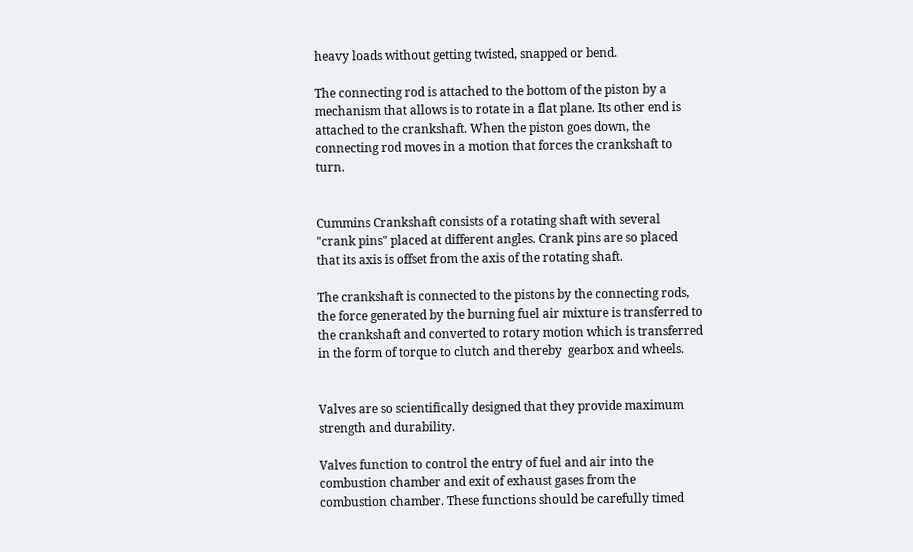heavy loads without getting twisted, snapped or bend.

The connecting rod is attached to the bottom of the piston by a mechanism that allows is to rotate in a flat plane. Its other end is attached to the crankshaft. When the piston goes down, the connecting rod moves in a motion that forces the crankshaft to turn.


Cummins Crankshaft consists of a rotating shaft with several "crank pins" placed at different angles. Crank pins are so placed that its axis is offset from the axis of the rotating shaft.

The crankshaft is connected to the pistons by the connecting rods, the force generated by the burning fuel air mixture is transferred to the crankshaft and converted to rotary motion which is transferred in the form of torque to clutch and thereby  gearbox and wheels.


Valves are so scientifically designed that they provide maximum strength and durability.

Valves function to control the entry of fuel and air into the combustion chamber and exit of exhaust gases from the combustion chamber. These functions should be carefully timed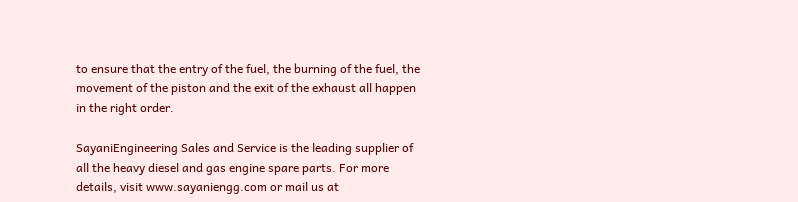to ensure that the entry of the fuel, the burning of the fuel, the movement of the piston and the exit of the exhaust all happen in the right order.

SayaniEngineering Sales and Service is the leading supplier of all the heavy diesel and gas engine spare parts. For more details, visit www.sayaniengg.com or mail us at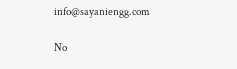info@sayaniengg.com

No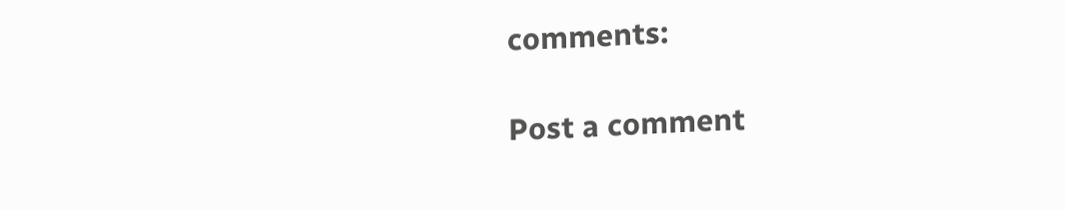comments:

Post a comment